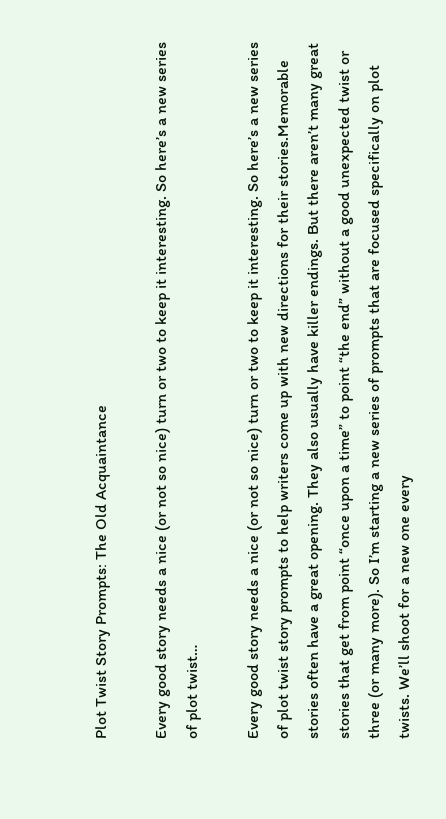Plot Twist Story Prompts: The Old Acquaintance

Every good story needs a nice (or not so nice) turn or two to keep it interesting. So here’s a new series of plot twist…

Every good story needs a nice (or not so nice) turn or two to keep it interesting. So here’s a new series of plot twist story prompts to help writers come up with new directions for their stories.Memorable stories often have a great opening. They also usually have killer endings. But there aren’t many great stories that get from point “once upon a time” to point “the end” without a good unexpected twist or three (or many more). So I’m starting a new series of prompts that are focused specifically on plot twists. We’ll shoot for a new one every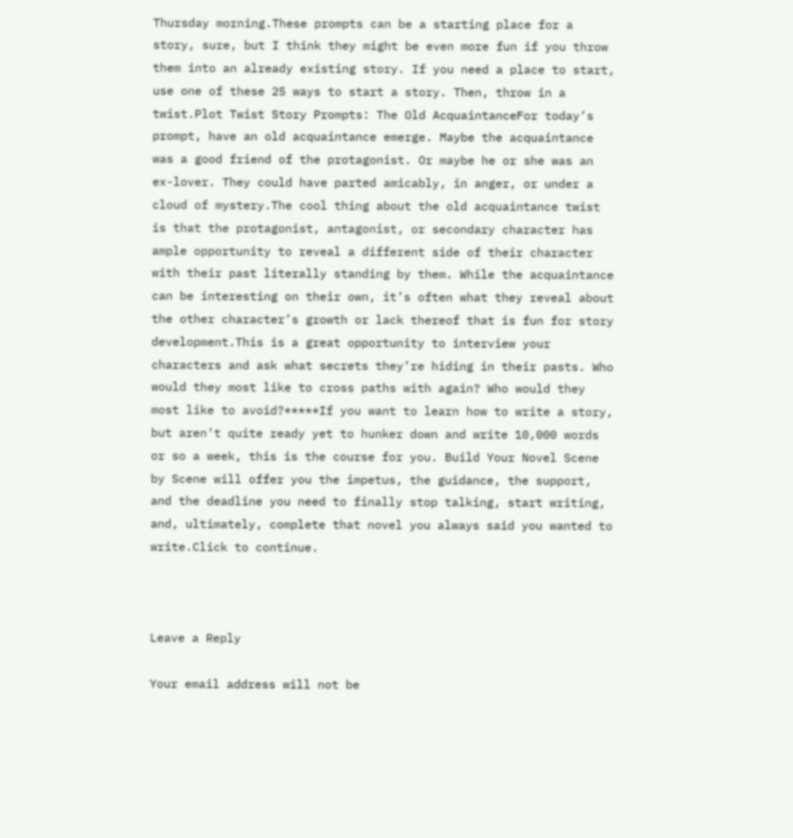Thursday morning.These prompts can be a starting place for a story, sure, but I think they might be even more fun if you throw them into an already existing story. If you need a place to start, use one of these 25 ways to start a story. Then, throw in a twist.Plot Twist Story Prompts: The Old AcquaintanceFor today’s prompt, have an old acquaintance emerge. Maybe the acquaintance was a good friend of the protagonist. Or maybe he or she was an ex-lover. They could have parted amicably, in anger, or under a cloud of mystery.The cool thing about the old acquaintance twist is that the protagonist, antagonist, or secondary character has ample opportunity to reveal a different side of their character with their past literally standing by them. While the acquaintance can be interesting on their own, it’s often what they reveal about the other character’s growth or lack thereof that is fun for story development.This is a great opportunity to interview your characters and ask what secrets they’re hiding in their pasts. Who would they most like to cross paths with again? Who would they most like to avoid?*****If you want to learn how to write a story, but aren’t quite ready yet to hunker down and write 10,000 words or so a week, this is the course for you. Build Your Novel Scene by Scene will offer you the impetus, the guidance, the support, and the deadline you need to finally stop talking, start writing, and, ultimately, complete that novel you always said you wanted to write.Click to continue.



Leave a Reply

Your email address will not be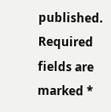published. Required fields are marked *